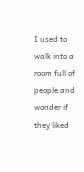I used to walk into a room full of people and wonder if they liked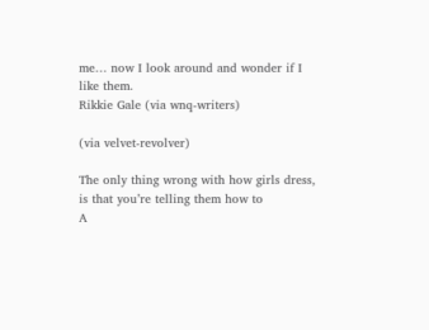me… now I look around and wonder if I like them.
Rikkie Gale (via wnq-writers)

(via velvet-revolver)

The only thing wrong with how girls dress, is that you’re telling them how to
A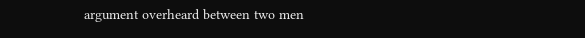argument overheard between two men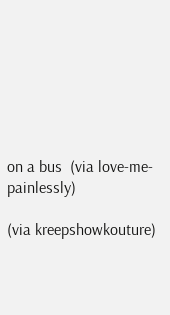on a bus  (via love-me-painlessly)

(via kreepshowkouture)